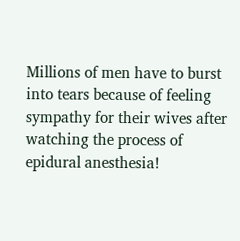Millions of men have to burst into tears because of feeling sympathy for their wives after watching the process of epidural anesthesia!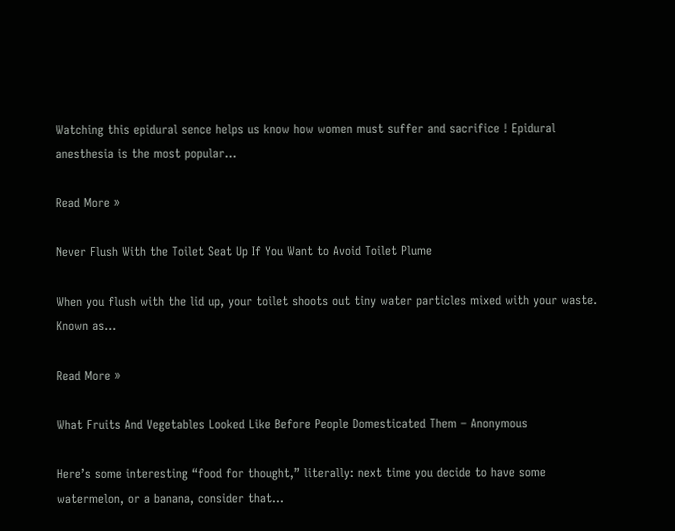Watching this epidural sence helps us know how women must suffer and sacrifice ! Epidural anesthesia is the most popular…

Read More »

Never Flush With the Toilet Seat Up If You Want to Avoid Toilet Plume

When you flush with the lid up, your toilet shoots out tiny water particles mixed with your waste. Known as…

Read More »

What Fruits And Vegetables Looked Like Before People Domesticated Them – Anonymous

Here’s some interesting “food for thought,” literally: next time you decide to have some watermelon, or a banana, consider that…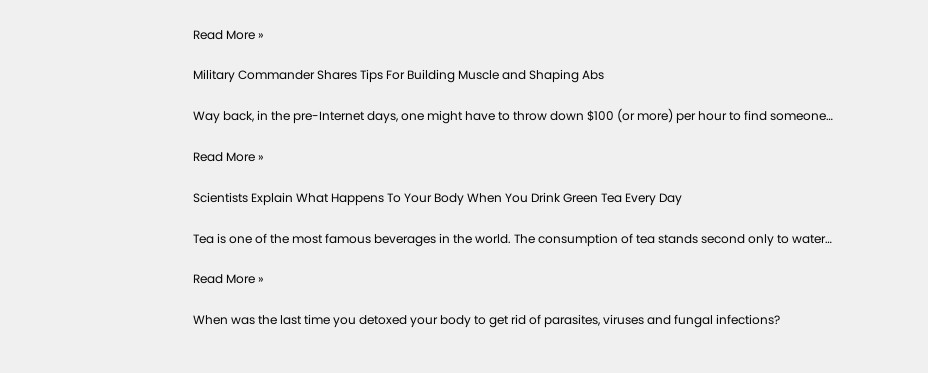Read More »

Military Commander Shares Tips For Building Muscle and Shaping Abs

Way back, in the pre-Internet days, one might have to throw down $100 (or more) per hour to find someone…

Read More »

Scientists Explain What Happens To Your Body When You Drink Green Tea Every Day

Tea is one of the most famous beverages in the world. The consumption of tea stands second only to water…

Read More »

When was the last time you detoxed your body to get rid of parasites, viruses and fungal infections?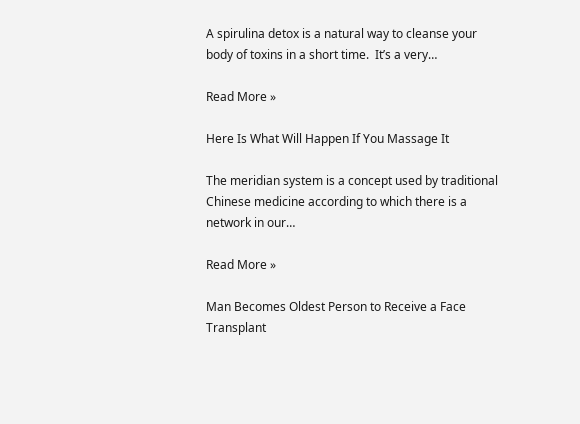A spirulina detox is a natural way to cleanse your body of toxins in a short time.  It’s a very…

Read More »

Here Is What Will Happen If You Massage It

The meridian system is a concept used by traditional Chinese medicine according to which there is a network in our…

Read More »

Man Becomes Oldest Person to Receive a Face Transplant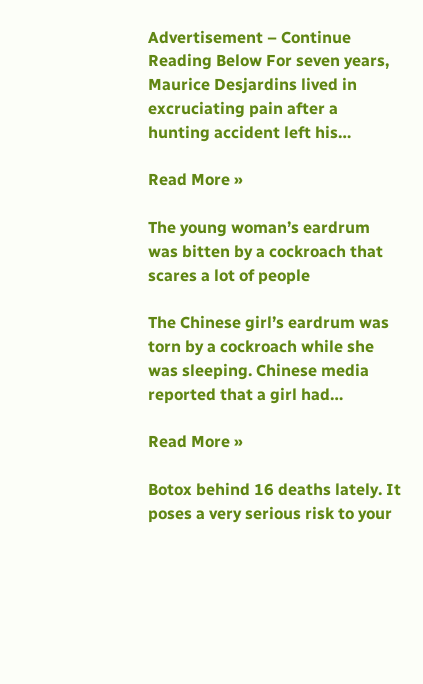Advertisement – Continue Reading Below For seven years, Maurice Desjardins lived in excruciating pain after a hunting accident left his…

Read More »

The young woman’s eardrum was bitten by a cockroach that scares a lot of people

The Chinese girl’s eardrum was torn by a cockroach while she was sleeping. Chinese media reported that a girl had…

Read More »

Botox behind 16 deaths lately. It poses a very serious risk to your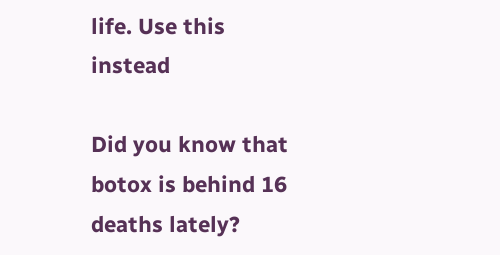life. Use this instead

Did you know that botox is behind 16 deaths lately?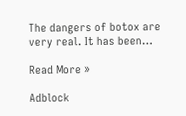The dangers of botox are very real. It has been…

Read More »

Adblock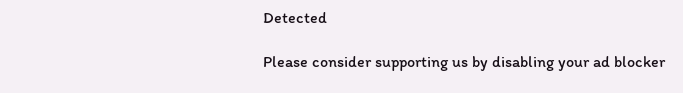Detected

Please consider supporting us by disabling your ad blocker